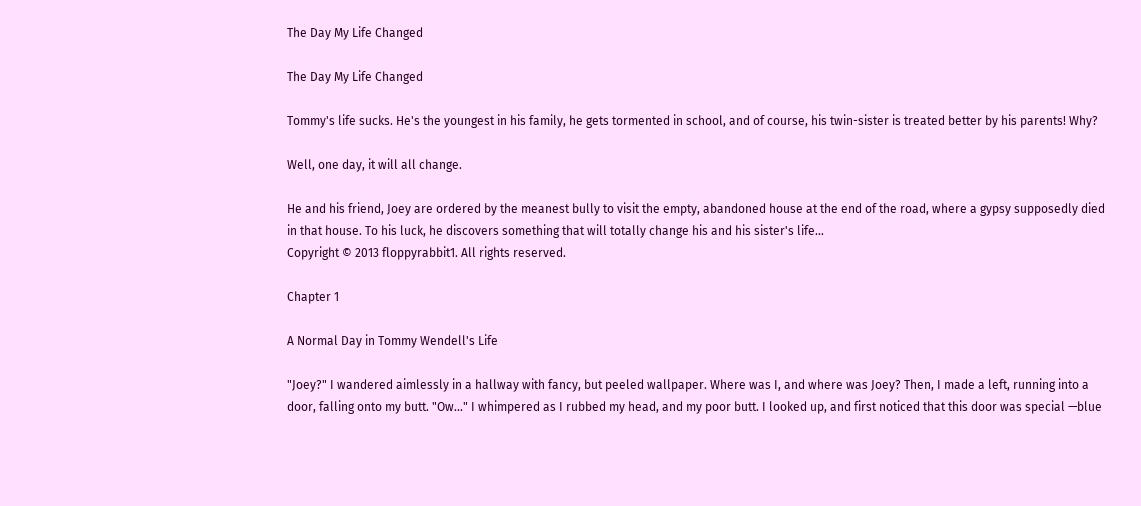The Day My Life Changed

The Day My Life Changed

Tommy's life sucks. He's the youngest in his family, he gets tormented in school, and of course, his twin-sister is treated better by his parents! Why?

Well, one day, it will all change.

He and his friend, Joey are ordered by the meanest bully to visit the empty, abandoned house at the end of the road, where a gypsy supposedly died in that house. To his luck, he discovers something that will totally change his and his sister's life...
Copyright © 2013 floppyrabbit1. All rights reserved.

Chapter 1

A Normal Day in Tommy Wendell's Life

"Joey?" I wandered aimlessly in a hallway with fancy, but peeled wallpaper. Where was I, and where was Joey? Then, I made a left, running into a door, falling onto my butt. "Ow..." I whimpered as I rubbed my head, and my poor butt. I looked up, and first noticed that this door was special —blue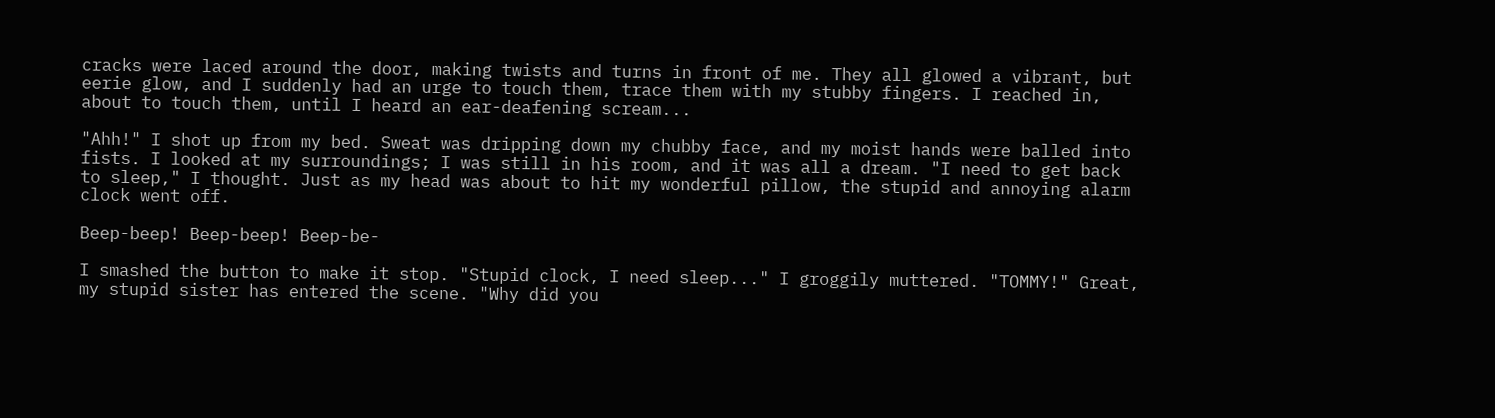cracks were laced around the door, making twists and turns in front of me. They all glowed a vibrant, but eerie glow, and I suddenly had an urge to touch them, trace them with my stubby fingers. I reached in, about to touch them, until I heard an ear-deafening scream...

"Ahh!" I shot up from my bed. Sweat was dripping down my chubby face, and my moist hands were balled into fists. I looked at my surroundings; I was still in his room, and it was all a dream. "I need to get back to sleep," I thought. Just as my head was about to hit my wonderful pillow, the stupid and annoying alarm clock went off.

Beep-beep! Beep-beep! Beep-be-

I smashed the button to make it stop. "Stupid clock, I need sleep..." I groggily muttered. "TOMMY!" Great, my stupid sister has entered the scene. "Why did you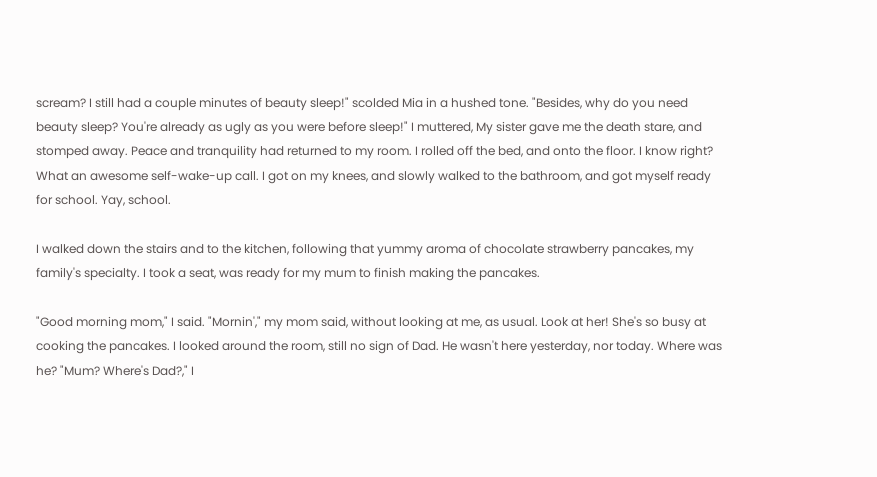scream? I still had a couple minutes of beauty sleep!" scolded Mia in a hushed tone. "Besides, why do you need beauty sleep? You're already as ugly as you were before sleep!" I muttered, My sister gave me the death stare, and stomped away. Peace and tranquility had returned to my room. I rolled off the bed, and onto the floor. I know right? What an awesome self-wake-up call. I got on my knees, and slowly walked to the bathroom, and got myself ready for school. Yay, school.

I walked down the stairs and to the kitchen, following that yummy aroma of chocolate strawberry pancakes, my family's specialty. I took a seat, was ready for my mum to finish making the pancakes.

"Good morning mom," I said. "Mornin'," my mom said, without looking at me, as usual. Look at her! She's so busy at cooking the pancakes. I looked around the room, still no sign of Dad. He wasn't here yesterday, nor today. Where was he? "Mum? Where's Dad?," I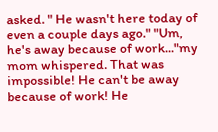asked. " He wasn't here today of even a couple days ago." "Um, he's away because of work..."my mom whispered. That was impossible! He can't be away because of work! He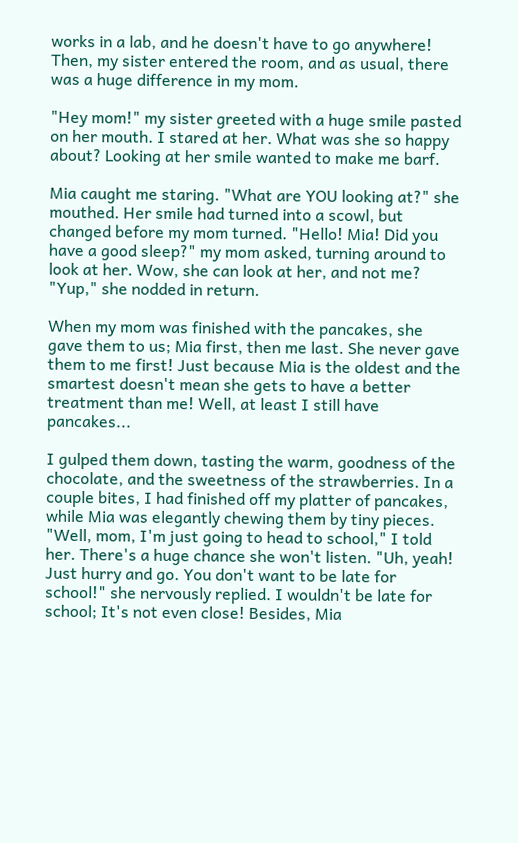works in a lab, and he doesn't have to go anywhere! Then, my sister entered the room, and as usual, there was a huge difference in my mom.

"Hey mom!" my sister greeted with a huge smile pasted on her mouth. I stared at her. What was she so happy about? Looking at her smile wanted to make me barf.

Mia caught me staring. "What are YOU looking at?" she mouthed. Her smile had turned into a scowl, but changed before my mom turned. "Hello! Mia! Did you have a good sleep?" my mom asked, turning around to look at her. Wow, she can look at her, and not me? "Yup," she nodded in return.

When my mom was finished with the pancakes, she gave them to us; Mia first, then me last. She never gave them to me first! Just because Mia is the oldest and the smartest doesn't mean she gets to have a better treatment than me! Well, at least I still have pancakes...

I gulped them down, tasting the warm, goodness of the chocolate, and the sweetness of the strawberries. In a couple bites, I had finished off my platter of pancakes, while Mia was elegantly chewing them by tiny pieces. "Well, mom, I'm just going to head to school," I told her. There's a huge chance she won't listen. "Uh, yeah! Just hurry and go. You don't want to be late for school!" she nervously replied. I wouldn't be late for school; It's not even close! Besides, Mia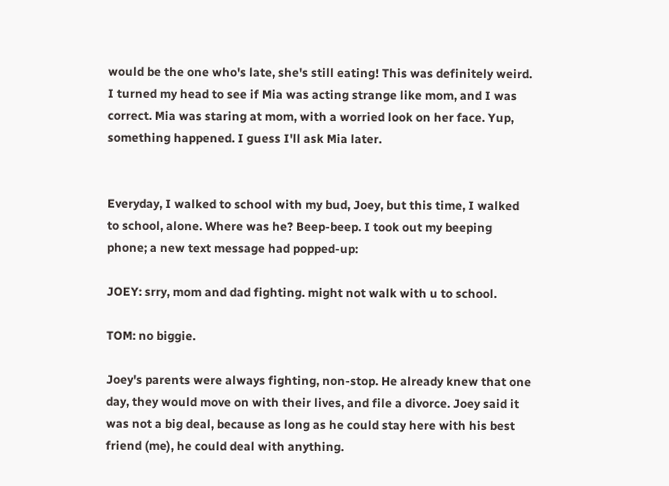would be the one who's late, she's still eating! This was definitely weird. I turned my head to see if Mia was acting strange like mom, and I was correct. Mia was staring at mom, with a worried look on her face. Yup, something happened. I guess I'll ask Mia later.


Everyday, I walked to school with my bud, Joey, but this time, I walked to school, alone. Where was he? Beep-beep. I took out my beeping phone; a new text message had popped-up:

JOEY: srry, mom and dad fighting. might not walk with u to school.

TOM: no biggie.

Joey's parents were always fighting, non-stop. He already knew that one day, they would move on with their lives, and file a divorce. Joey said it was not a big deal, because as long as he could stay here with his best friend (me), he could deal with anything.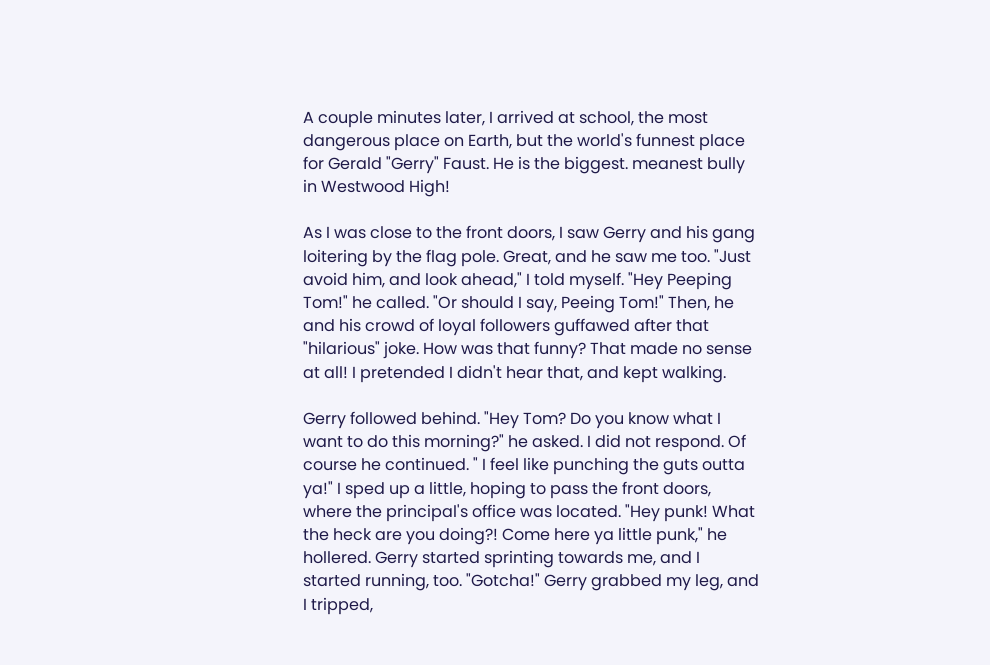A couple minutes later, I arrived at school, the most dangerous place on Earth, but the world's funnest place for Gerald "Gerry" Faust. He is the biggest. meanest bully in Westwood High!

As I was close to the front doors, I saw Gerry and his gang loitering by the flag pole. Great, and he saw me too. "Just avoid him, and look ahead," I told myself. "Hey Peeping Tom!" he called. "Or should I say, Peeing Tom!" Then, he and his crowd of loyal followers guffawed after that "hilarious" joke. How was that funny? That made no sense at all! I pretended I didn't hear that, and kept walking.

Gerry followed behind. "Hey Tom? Do you know what I want to do this morning?" he asked. I did not respond. Of course he continued. " I feel like punching the guts outta ya!" I sped up a little, hoping to pass the front doors, where the principal's office was located. "Hey punk! What the heck are you doing?! Come here ya little punk," he hollered. Gerry started sprinting towards me, and I started running, too. "Gotcha!" Gerry grabbed my leg, and I tripped,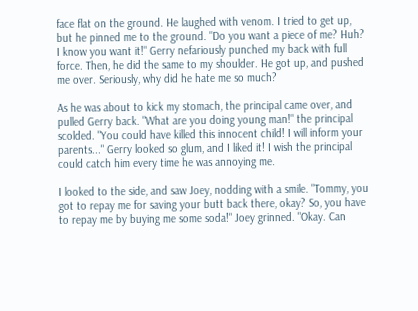face flat on the ground. He laughed with venom. I tried to get up, but he pinned me to the ground. "Do you want a piece of me? Huh? I know you want it!" Gerry nefariously punched my back with full force. Then, he did the same to my shoulder. He got up, and pushed me over. Seriously, why did he hate me so much?

As he was about to kick my stomach, the principal came over, and pulled Gerry back. "What are you doing young man!" the principal scolded. "You could have killed this innocent child! I will inform your parents..." Gerry looked so glum, and I liked it! I wish the principal could catch him every time he was annoying me.

I looked to the side, and saw Joey, nodding with a smile. "Tommy, you got to repay me for saving your butt back there, okay? So, you have to repay me by buying me some soda!" Joey grinned. "Okay. Can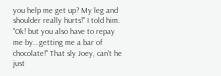you help me get up? My leg and shoulder really hurts!" I told him. "Ok! but you also have to repay me by...getting me a bar of chocolate!" That sly Joey, can't he just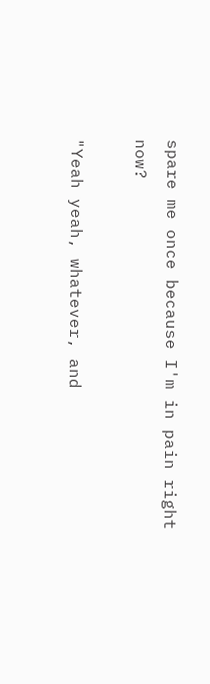spare me once because I'm in pain right now?

"Yeah yeah, whatever, and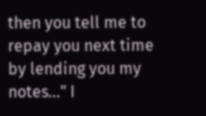then you tell me to repay you next time by lending you my notes..." I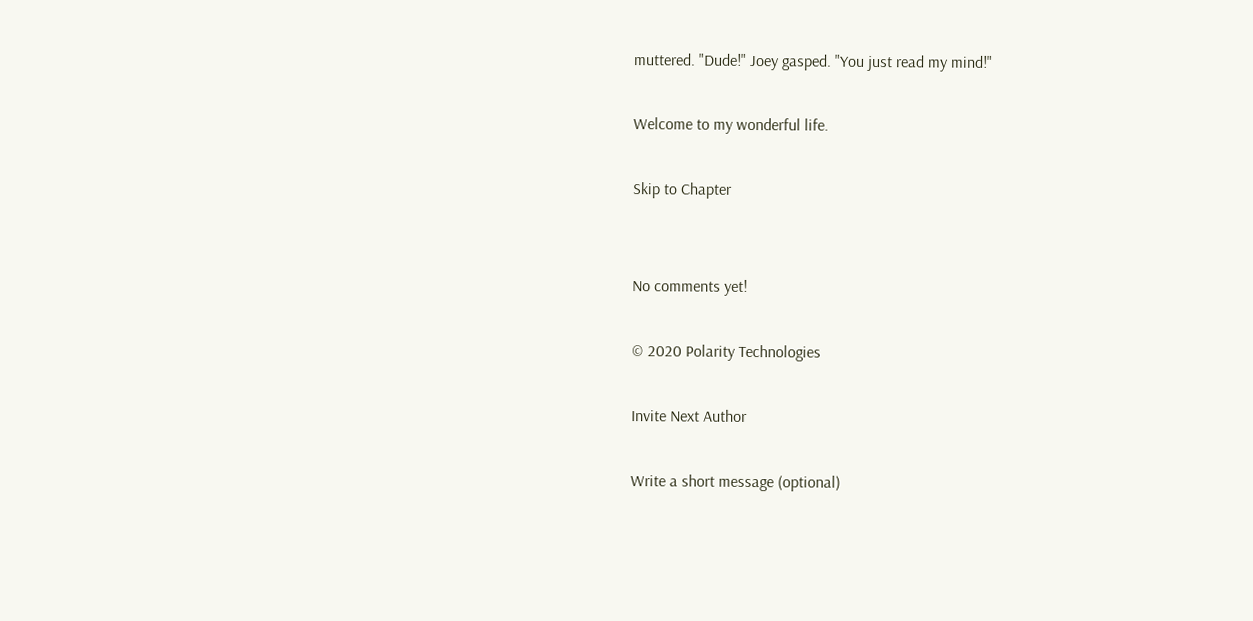muttered. "Dude!" Joey gasped. "You just read my mind!"

Welcome to my wonderful life.

Skip to Chapter


No comments yet!

© 2020 Polarity Technologies

Invite Next Author

Write a short message (optional)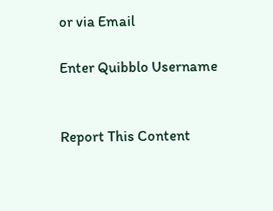or via Email

Enter Quibblo Username


Report This Content